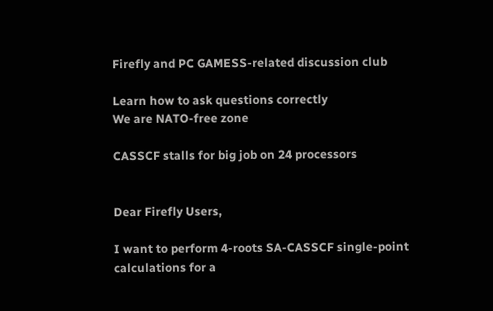Firefly and PC GAMESS-related discussion club

Learn how to ask questions correctly
We are NATO-free zone

CASSCF stalls for big job on 24 processors


Dear Firefly Users,

I want to perform 4-roots SA-CASSCF single-point calculations for a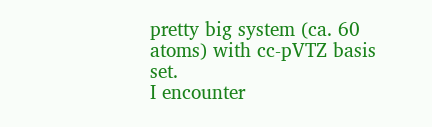pretty big system (ca. 60 atoms) with cc-pVTZ basis set.
I encounter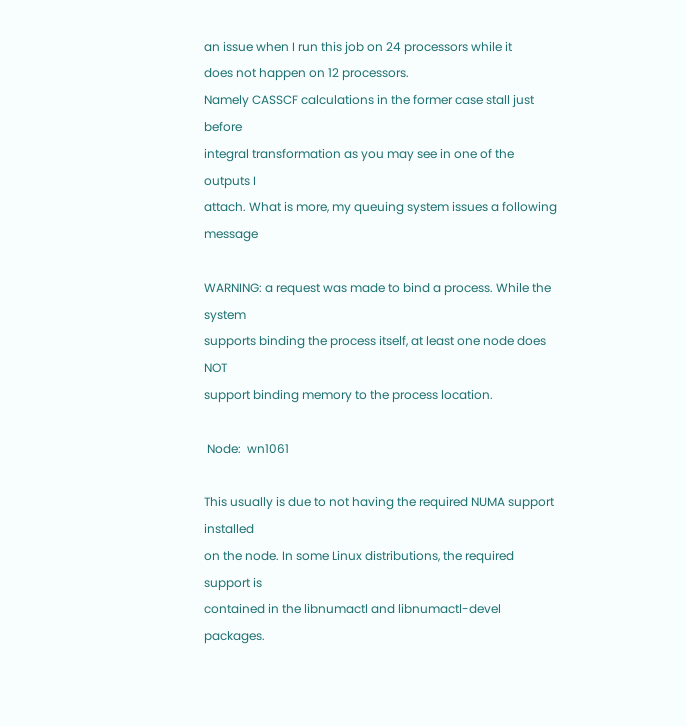an issue when I run this job on 24 processors while it
does not happen on 12 processors.
Namely CASSCF calculations in the former case stall just before
integral transformation as you may see in one of the outputs I
attach. What is more, my queuing system issues a following message

WARNING: a request was made to bind a process. While the system
supports binding the process itself, at least one node does NOT
support binding memory to the process location.

 Node:  wn1061

This usually is due to not having the required NUMA support installed
on the node. In some Linux distributions, the required support is
contained in the libnumactl and libnumactl-devel packages.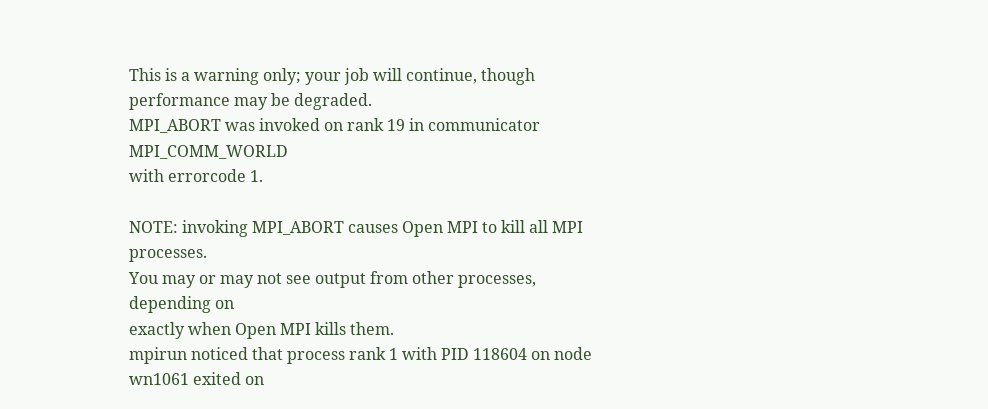This is a warning only; your job will continue, though performance may be degraded.
MPI_ABORT was invoked on rank 19 in communicator MPI_COMM_WORLD
with errorcode 1.

NOTE: invoking MPI_ABORT causes Open MPI to kill all MPI processes.
You may or may not see output from other processes, depending on
exactly when Open MPI kills them.
mpirun noticed that process rank 1 with PID 118604 on node wn1061 exited on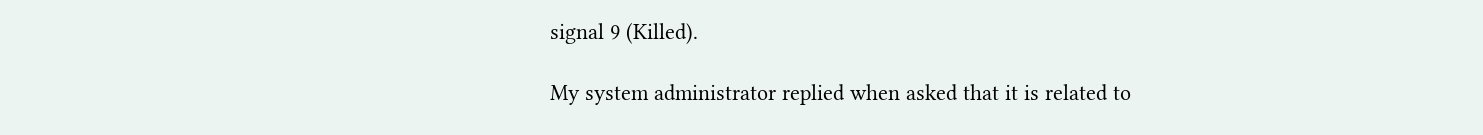signal 9 (Killed).

My system administrator replied when asked that it is related to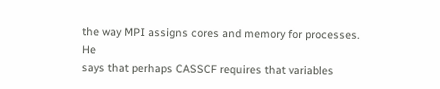the way MPI assigns cores and memory for processes. He
says that perhaps CASSCF requires that variables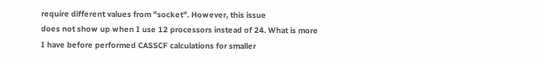require different values from "socket". However, this issue
does not show up when I use 12 processors instead of 24. What is more
I have before performed CASSCF calculations for smaller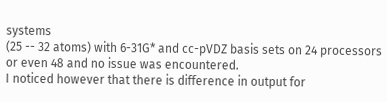systems
(25 -- 32 atoms) with 6-31G* and cc-pVDZ basis sets on 24 processors
or even 48 and no issue was encountered.
I noticed however that there is difference in output for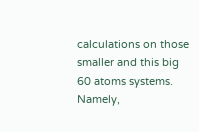calculations on those smaller and this big 60 atoms systems. Namely,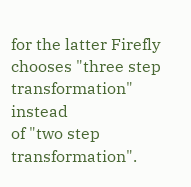for the latter Firefly chooses "three step transformation" instead
of "two step transformation".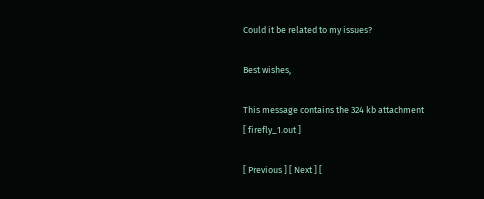Could it be related to my issues?

Best wishes,

This message contains the 324 kb attachment
[ firefly_1.out ]

[ Previous ] [ Next ] [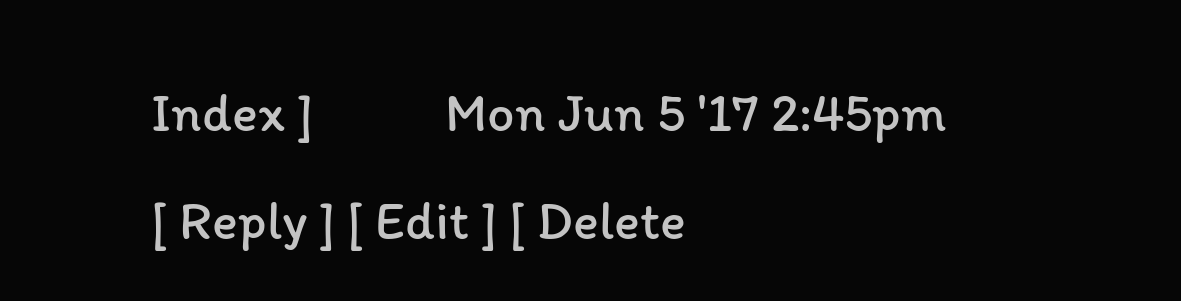Index ]           Mon Jun 5 '17 2:45pm
[ Reply ] [ Edit ] [ Delete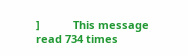]           This message read 734 times